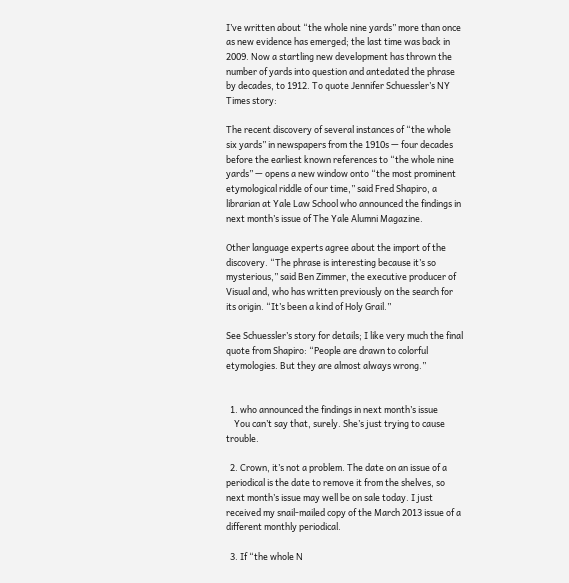I’ve written about “the whole nine yards” more than once as new evidence has emerged; the last time was back in 2009. Now a startling new development has thrown the number of yards into question and antedated the phrase by decades, to 1912. To quote Jennifer Schuessler’s NY Times story:

The recent discovery of several instances of “the whole six yards” in newspapers from the 1910s — four decades before the earliest known references to “the whole nine yards” — opens a new window onto “the most prominent etymological riddle of our time,” said Fred Shapiro, a librarian at Yale Law School who announced the findings in next month’s issue of The Yale Alumni Magazine.

Other language experts agree about the import of the discovery. “The phrase is interesting because it’s so mysterious,” said Ben Zimmer, the executive producer of Visual and, who has written previously on the search for its origin. “It’s been a kind of Holy Grail.”

See Schuessler’s story for details; I like very much the final quote from Shapiro: “People are drawn to colorful etymologies. But they are almost always wrong.”


  1. who announced the findings in next month’s issue
    You can’t say that, surely. She’s just trying to cause trouble.

  2. Crown, it’s not a problem. The date on an issue of a periodical is the date to remove it from the shelves, so next month’s issue may well be on sale today. I just received my snail-mailed copy of the March 2013 issue of a different monthly periodical.

  3. If “the whole N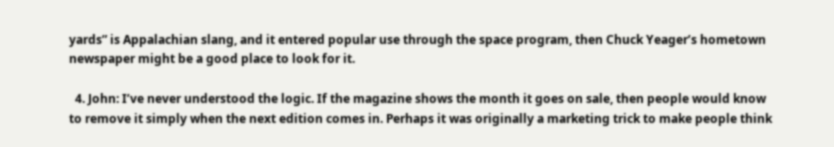yards” is Appalachian slang, and it entered popular use through the space program, then Chuck Yeager’s hometown newspaper might be a good place to look for it.

  4. John: I’ve never understood the logic. If the magazine shows the month it goes on sale, then people would know to remove it simply when the next edition comes in. Perhaps it was originally a marketing trick to make people think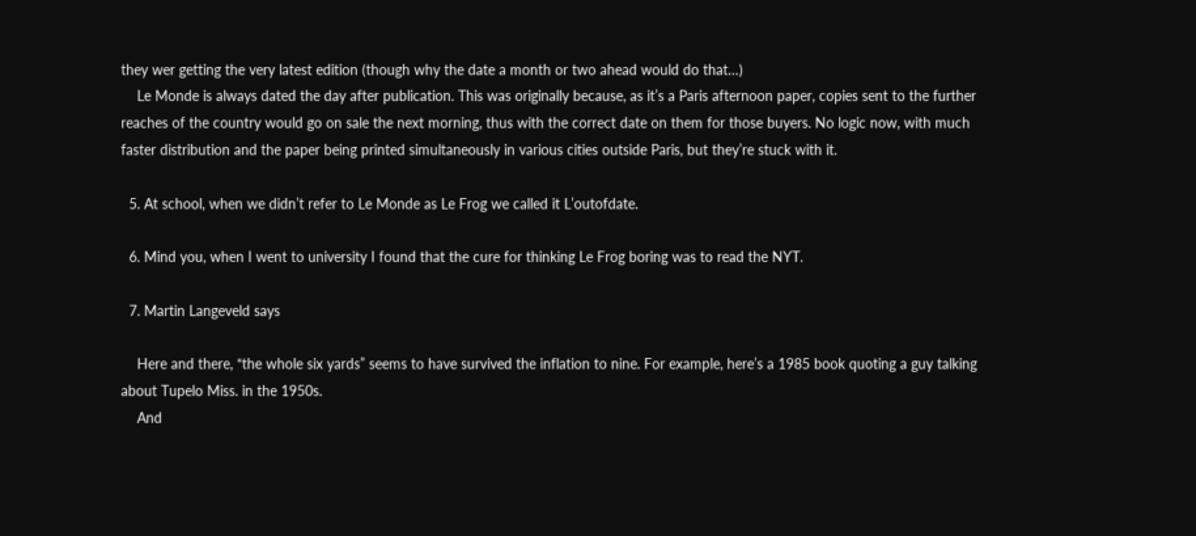they wer getting the very latest edition (though why the date a month or two ahead would do that…)
    Le Monde is always dated the day after publication. This was originally because, as it’s a Paris afternoon paper, copies sent to the further reaches of the country would go on sale the next morning, thus with the correct date on them for those buyers. No logic now, with much faster distribution and the paper being printed simultaneously in various cities outside Paris, but they’re stuck with it.

  5. At school, when we didn’t refer to Le Monde as Le Frog we called it L’outofdate.

  6. Mind you, when I went to university I found that the cure for thinking Le Frog boring was to read the NYT.

  7. Martin Langeveld says

    Here and there, “the whole six yards” seems to have survived the inflation to nine. For example, here’s a 1985 book quoting a guy talking about Tupelo Miss. in the 1950s.
    And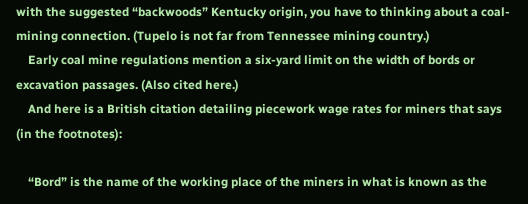with the suggested “backwoods” Kentucky origin, you have to thinking about a coal-mining connection. (Tupelo is not far from Tennessee mining country.)
    Early coal mine regulations mention a six-yard limit on the width of bords or excavation passages. (Also cited here.)
    And here is a British citation detailing piecework wage rates for miners that says (in the footnotes):

    “Bord” is the name of the working place of the miners in what is known as the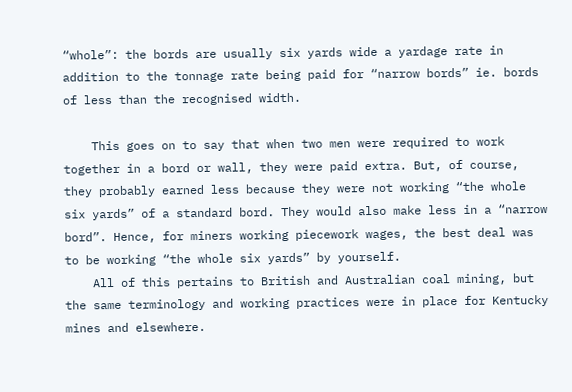“whole”: the bords are usually six yards wide a yardage rate in addition to the tonnage rate being paid for “narrow bords” ie. bords of less than the recognised width.

    This goes on to say that when two men were required to work together in a bord or wall, they were paid extra. But, of course, they probably earned less because they were not working “the whole six yards” of a standard bord. They would also make less in a “narrow bord”. Hence, for miners working piecework wages, the best deal was to be working “the whole six yards” by yourself.
    All of this pertains to British and Australian coal mining, but the same terminology and working practices were in place for Kentucky mines and elsewhere.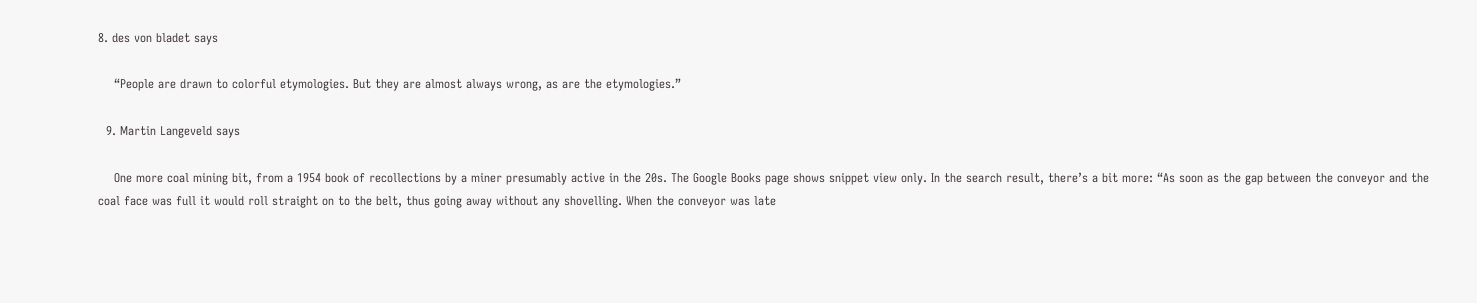8. des von bladet says

    “People are drawn to colorful etymologies. But they are almost always wrong, as are the etymologies.”

  9. Martin Langeveld says

    One more coal mining bit, from a 1954 book of recollections by a miner presumably active in the 20s. The Google Books page shows snippet view only. In the search result, there’s a bit more: “As soon as the gap between the conveyor and the coal face was full it would roll straight on to the belt, thus going away without any shovelling. When the conveyor was late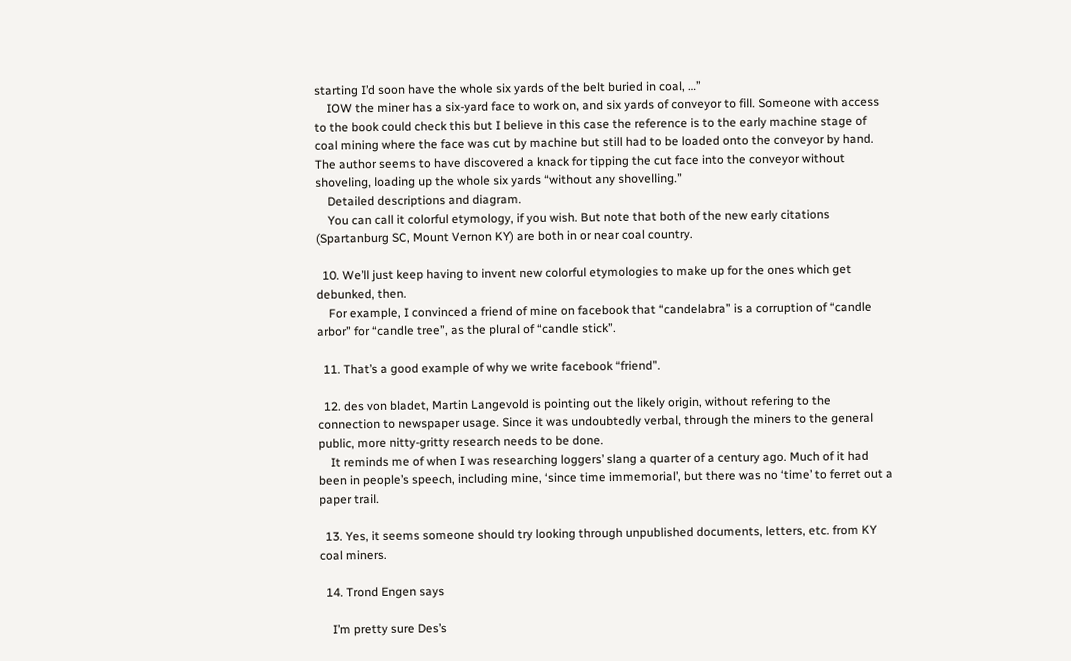starting I’d soon have the whole six yards of the belt buried in coal, …”
    IOW the miner has a six-yard face to work on, and six yards of conveyor to fill. Someone with access to the book could check this but I believe in this case the reference is to the early machine stage of coal mining where the face was cut by machine but still had to be loaded onto the conveyor by hand. The author seems to have discovered a knack for tipping the cut face into the conveyor without shoveling, loading up the whole six yards “without any shovelling.”
    Detailed descriptions and diagram.
    You can call it colorful etymology, if you wish. But note that both of the new early citations (Spartanburg SC, Mount Vernon KY) are both in or near coal country.

  10. We’ll just keep having to invent new colorful etymologies to make up for the ones which get debunked, then.
    For example, I convinced a friend of mine on facebook that “candelabra” is a corruption of “candle arbor” for “candle tree”, as the plural of “candle stick”.

  11. That’s a good example of why we write facebook “friend”.

  12. des von bladet, Martin Langevold is pointing out the likely origin, without refering to the connection to newspaper usage. Since it was undoubtedly verbal, through the miners to the general public, more nitty-gritty research needs to be done.
    It reminds me of when I was researching loggers’ slang a quarter of a century ago. Much of it had been in people’s speech, including mine, ‘since time immemorial’, but there was no ‘time’ to ferret out a paper trail.

  13. Yes, it seems someone should try looking through unpublished documents, letters, etc. from KY coal miners.

  14. Trond Engen says

    I’m pretty sure Des’s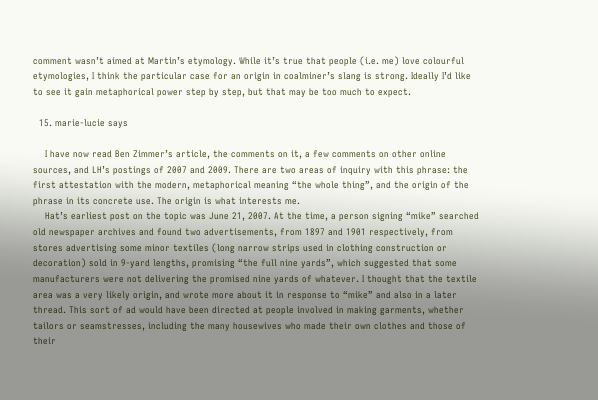comment wasn’t aimed at Martin’s etymology. While it’s true that people (i.e. me) love colourful etymologies, I think the particular case for an origin in coalminer’s slang is strong. Ideally I’d like to see it gain metaphorical power step by step, but that may be too much to expect.

  15. marie-lucie says

    I have now read Ben Zimmer’s article, the comments on it, a few comments on other online sources, and LH’s postings of 2007 and 2009. There are two areas of inquiry with this phrase: the first attestation with the modern, metaphorical meaning “the whole thing”, and the origin of the phrase in its concrete use. The origin is what interests me.
    Hat’s earliest post on the topic was June 21, 2007. At the time, a person signing “mike” searched old newspaper archives and found two advertisements, from 1897 and 1901 respectively, from stores advertising some minor textiles (long narrow strips used in clothing construction or decoration) sold in 9-yard lengths, promising “the full nine yards”, which suggested that some manufacturers were not delivering the promised nine yards of whatever. I thought that the textile area was a very likely origin, and wrote more about it in response to “mike” and also in a later thread. This sort of ad would have been directed at people involved in making garments, whether tailors or seamstresses, including the many housewives who made their own clothes and those of their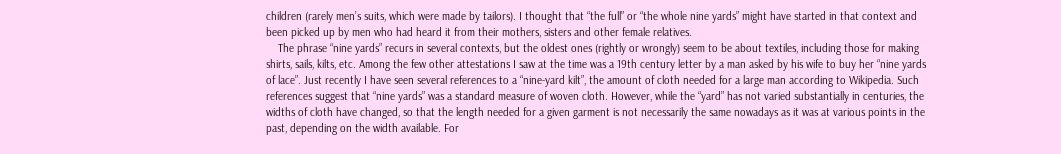children (rarely men’s suits, which were made by tailors). I thought that “the full” or “the whole nine yards” might have started in that context and been picked up by men who had heard it from their mothers, sisters and other female relatives.
    The phrase “nine yards” recurs in several contexts, but the oldest ones (rightly or wrongly) seem to be about textiles, including those for making shirts, sails, kilts, etc. Among the few other attestations I saw at the time was a 19th century letter by a man asked by his wife to buy her “nine yards of lace”. Just recently I have seen several references to a “nine-yard kilt”, the amount of cloth needed for a large man according to Wikipedia. Such references suggest that “nine yards” was a standard measure of woven cloth. However, while the “yard” has not varied substantially in centuries, the widths of cloth have changed, so that the length needed for a given garment is not necessarily the same nowadays as it was at various points in the past, depending on the width available. For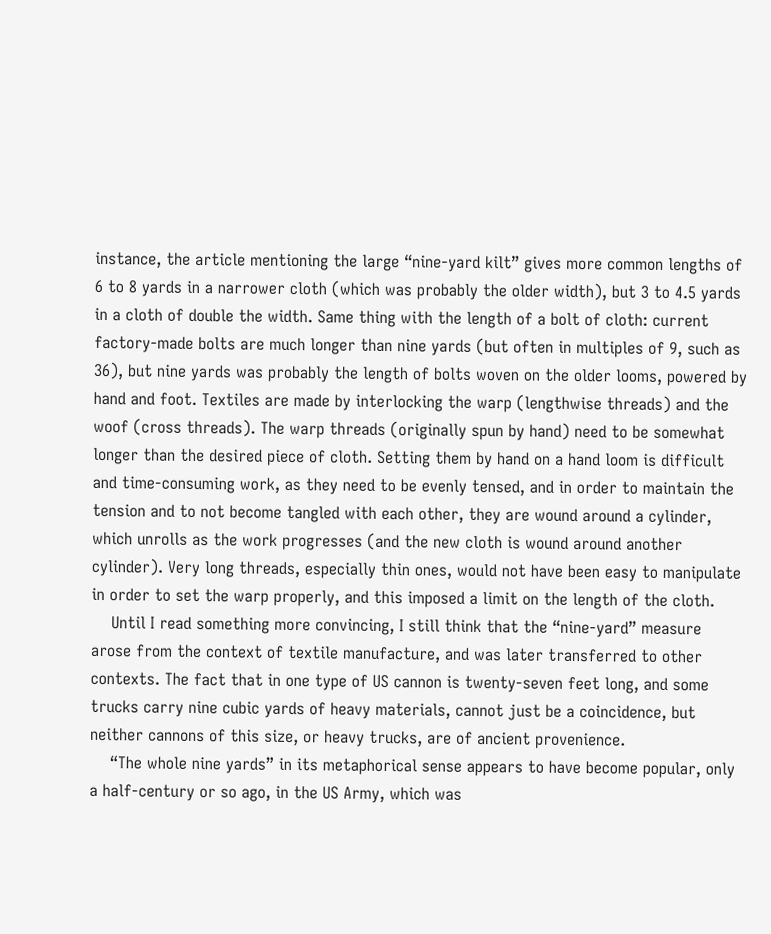instance, the article mentioning the large “nine-yard kilt” gives more common lengths of 6 to 8 yards in a narrower cloth (which was probably the older width), but 3 to 4.5 yards in a cloth of double the width. Same thing with the length of a bolt of cloth: current factory-made bolts are much longer than nine yards (but often in multiples of 9, such as 36), but nine yards was probably the length of bolts woven on the older looms, powered by hand and foot. Textiles are made by interlocking the warp (lengthwise threads) and the woof (cross threads). The warp threads (originally spun by hand) need to be somewhat longer than the desired piece of cloth. Setting them by hand on a hand loom is difficult and time-consuming work, as they need to be evenly tensed, and in order to maintain the tension and to not become tangled with each other, they are wound around a cylinder, which unrolls as the work progresses (and the new cloth is wound around another cylinder). Very long threads, especially thin ones, would not have been easy to manipulate in order to set the warp properly, and this imposed a limit on the length of the cloth.
    Until I read something more convincing, I still think that the “nine-yard” measure arose from the context of textile manufacture, and was later transferred to other contexts. The fact that in one type of US cannon is twenty-seven feet long, and some trucks carry nine cubic yards of heavy materials, cannot just be a coincidence, but neither cannons of this size, or heavy trucks, are of ancient provenience.
    “The whole nine yards” in its metaphorical sense appears to have become popular, only a half-century or so ago, in the US Army, which was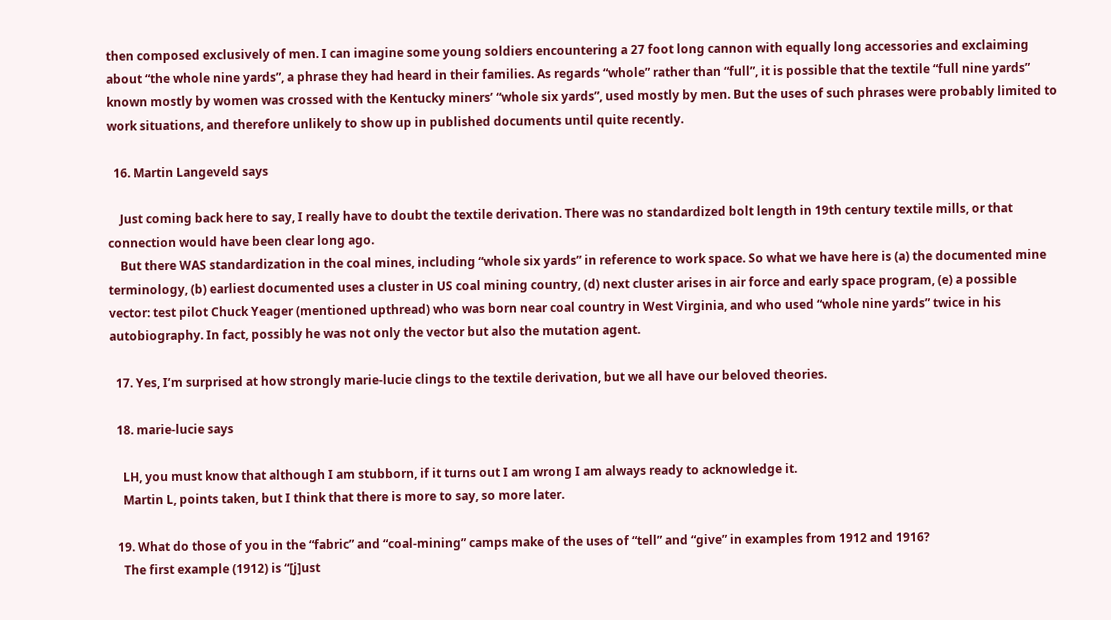then composed exclusively of men. I can imagine some young soldiers encountering a 27 foot long cannon with equally long accessories and exclaiming about “the whole nine yards”, a phrase they had heard in their families. As regards “whole” rather than “full”, it is possible that the textile “full nine yards” known mostly by women was crossed with the Kentucky miners’ “whole six yards”, used mostly by men. But the uses of such phrases were probably limited to work situations, and therefore unlikely to show up in published documents until quite recently.

  16. Martin Langeveld says

    Just coming back here to say, I really have to doubt the textile derivation. There was no standardized bolt length in 19th century textile mills, or that connection would have been clear long ago.
    But there WAS standardization in the coal mines, including “whole six yards” in reference to work space. So what we have here is (a) the documented mine terminology, (b) earliest documented uses a cluster in US coal mining country, (d) next cluster arises in air force and early space program, (e) a possible vector: test pilot Chuck Yeager (mentioned upthread) who was born near coal country in West Virginia, and who used “whole nine yards” twice in his autobiography. In fact, possibly he was not only the vector but also the mutation agent.

  17. Yes, I’m surprised at how strongly marie-lucie clings to the textile derivation, but we all have our beloved theories.

  18. marie-lucie says

    LH, you must know that although I am stubborn, if it turns out I am wrong I am always ready to acknowledge it.
    Martin L, points taken, but I think that there is more to say, so more later.

  19. What do those of you in the “fabric” and “coal-mining” camps make of the uses of “tell” and “give” in examples from 1912 and 1916?
    The first example (1912) is “[j]ust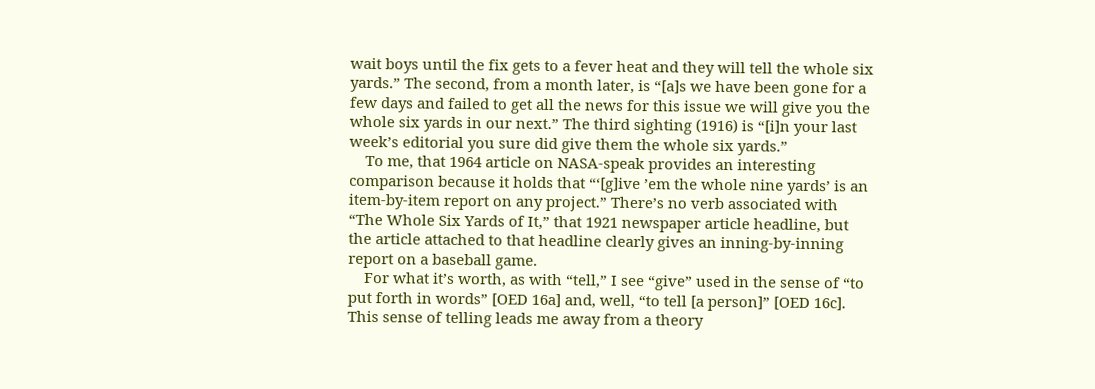wait boys until the fix gets to a fever heat and they will tell the whole six yards.” The second, from a month later, is “[a]s we have been gone for a few days and failed to get all the news for this issue we will give you the whole six yards in our next.” The third sighting (1916) is “[i]n your last week’s editorial you sure did give them the whole six yards.”
    To me, that 1964 article on NASA-speak provides an interesting comparison because it holds that “‘[g]ive ’em the whole nine yards’ is an item-by-item report on any project.” There’s no verb associated with “The Whole Six Yards of It,” that 1921 newspaper article headline, but the article attached to that headline clearly gives an inning-by-inning report on a baseball game.
    For what it’s worth, as with “tell,” I see “give” used in the sense of “to put forth in words” [OED 16a] and, well, “to tell [a person]” [OED 16c]. This sense of telling leads me away from a theory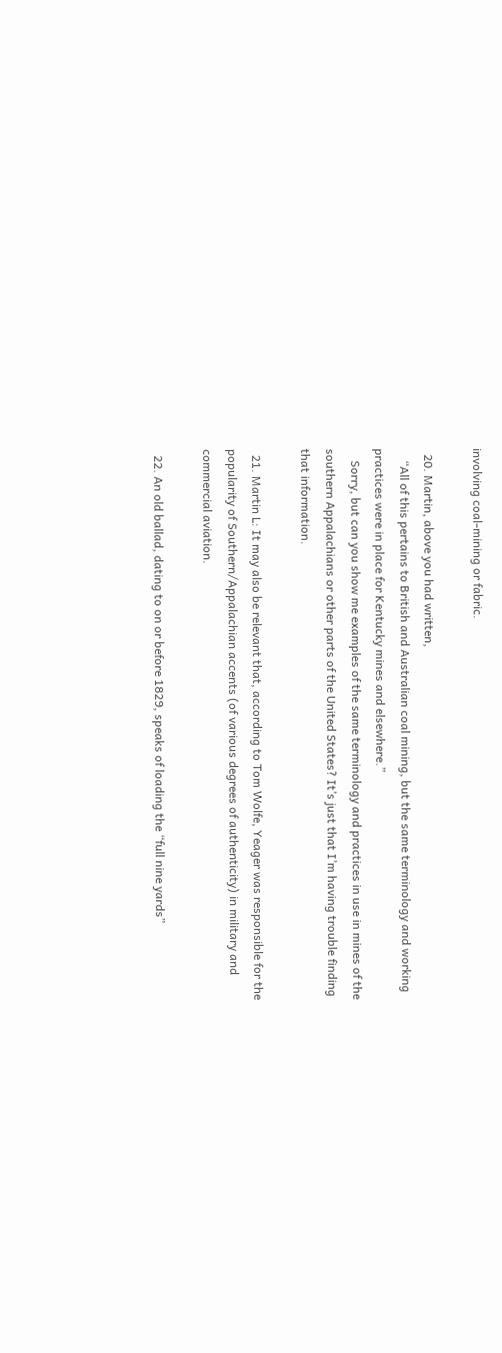involving coal-mining or fabric.

  20. Martin, above you had written,
    “All of this pertains to British and Australian coal mining, but the same terminology and working practices were in place for Kentucky mines and elsewhere.”
    Sorry, but can you show me examples of the same terminology and practices in use in mines of the southern Appalachians or other parts of the United States? It’s just that I’m having trouble finding that information.

  21. Martin L: It may also be relevant that, according to Tom Wolfe, Yeager was responsible for the popularity of Southern/Appalachian accents (of various degrees of authenticity) in military and commercial aviation.

  22. An old ballad, dating to on or before 1829, speaks of loading the “full nine yards”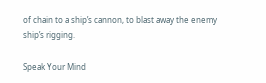of chain to a ship’s cannon, to blast away the enemy ship’s rigging.

Speak Your Mind